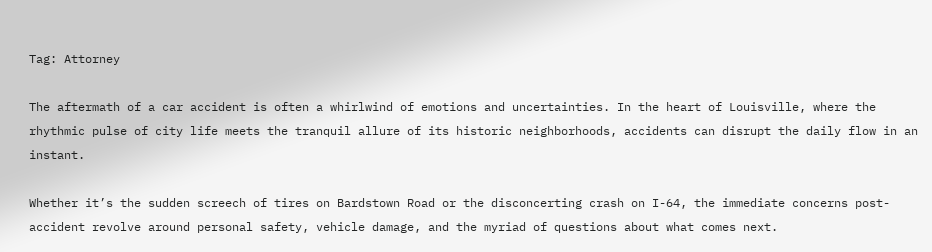Tag: Attorney

The aftermath of a car accident is often a whirlwind of emotions and uncertainties. In the heart of Louisville, where the rhythmic pulse of city life meets the tranquil allure of its historic neighborhoods, accidents can disrupt the daily flow in an instant.

Whether it’s the sudden screech of tires on Bardstown Road or the disconcerting crash on I-64, the immediate concerns post-accident revolve around personal safety, vehicle damage, and the myriad of questions about what comes next.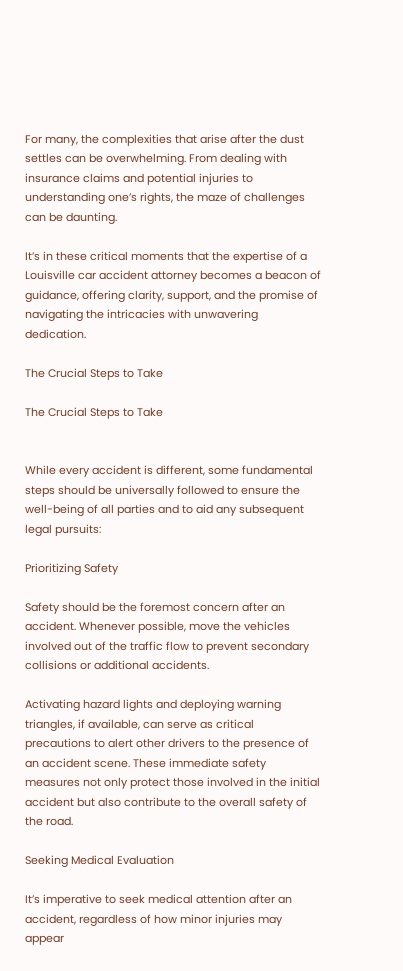For many, the complexities that arise after the dust settles can be overwhelming. From dealing with insurance claims and potential injuries to understanding one’s rights, the maze of challenges can be daunting.

It’s in these critical moments that the expertise of a Louisville car accident attorney becomes a beacon of guidance, offering clarity, support, and the promise of navigating the intricacies with unwavering dedication.

The Crucial Steps to Take

The Crucial Steps to Take


While every accident is different, some fundamental steps should be universally followed to ensure the well-being of all parties and to aid any subsequent legal pursuits:

Prioritizing Safety

Safety should be the foremost concern after an accident. Whenever possible, move the vehicles involved out of the traffic flow to prevent secondary collisions or additional accidents.

Activating hazard lights and deploying warning triangles, if available, can serve as critical precautions to alert other drivers to the presence of an accident scene. These immediate safety measures not only protect those involved in the initial accident but also contribute to the overall safety of the road.

Seeking Medical Evaluation

It’s imperative to seek medical attention after an accident, regardless of how minor injuries may appear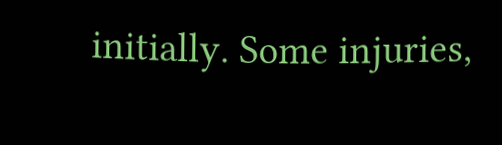initially. Some injuries,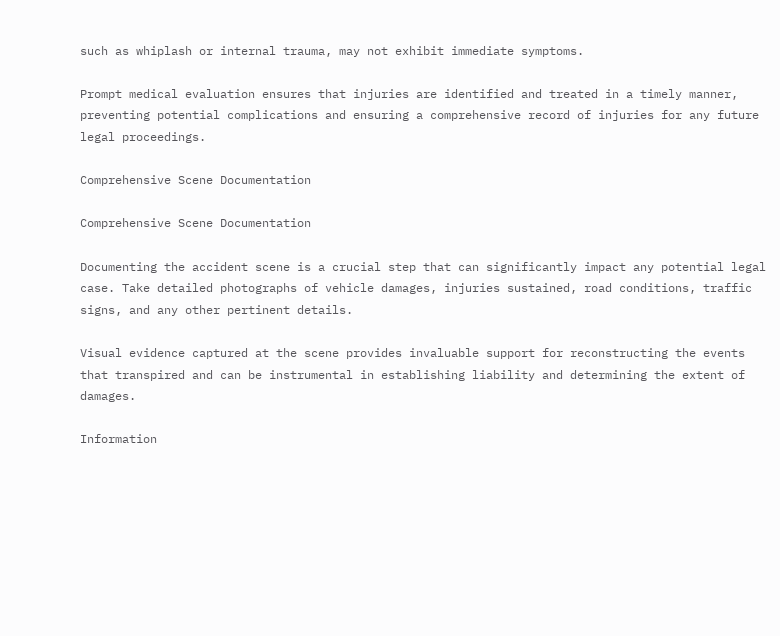such as whiplash or internal trauma, may not exhibit immediate symptoms.

Prompt medical evaluation ensures that injuries are identified and treated in a timely manner, preventing potential complications and ensuring a comprehensive record of injuries for any future legal proceedings.

Comprehensive Scene Documentation

Comprehensive Scene Documentation

Documenting the accident scene is a crucial step that can significantly impact any potential legal case. Take detailed photographs of vehicle damages, injuries sustained, road conditions, traffic signs, and any other pertinent details.

Visual evidence captured at the scene provides invaluable support for reconstructing the events that transpired and can be instrumental in establishing liability and determining the extent of damages.

Information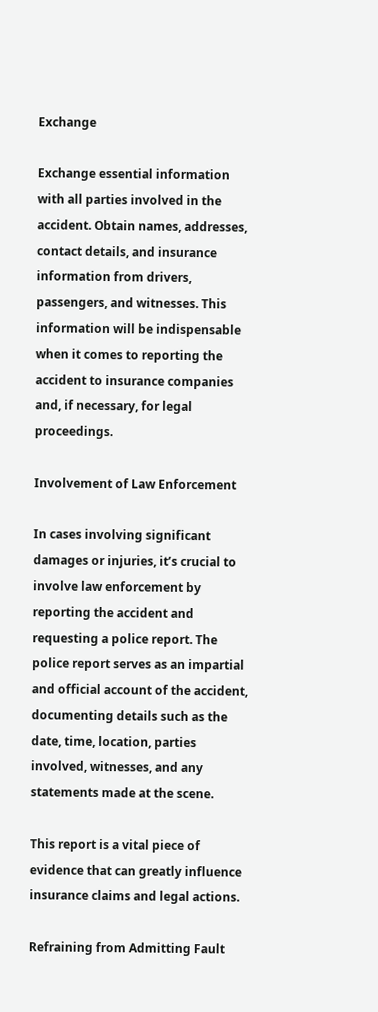Exchange

Exchange essential information with all parties involved in the accident. Obtain names, addresses, contact details, and insurance information from drivers, passengers, and witnesses. This information will be indispensable when it comes to reporting the accident to insurance companies and, if necessary, for legal proceedings.

Involvement of Law Enforcement

In cases involving significant damages or injuries, it’s crucial to involve law enforcement by reporting the accident and requesting a police report. The police report serves as an impartial and official account of the accident, documenting details such as the date, time, location, parties involved, witnesses, and any statements made at the scene.

This report is a vital piece of evidence that can greatly influence insurance claims and legal actions.

Refraining from Admitting Fault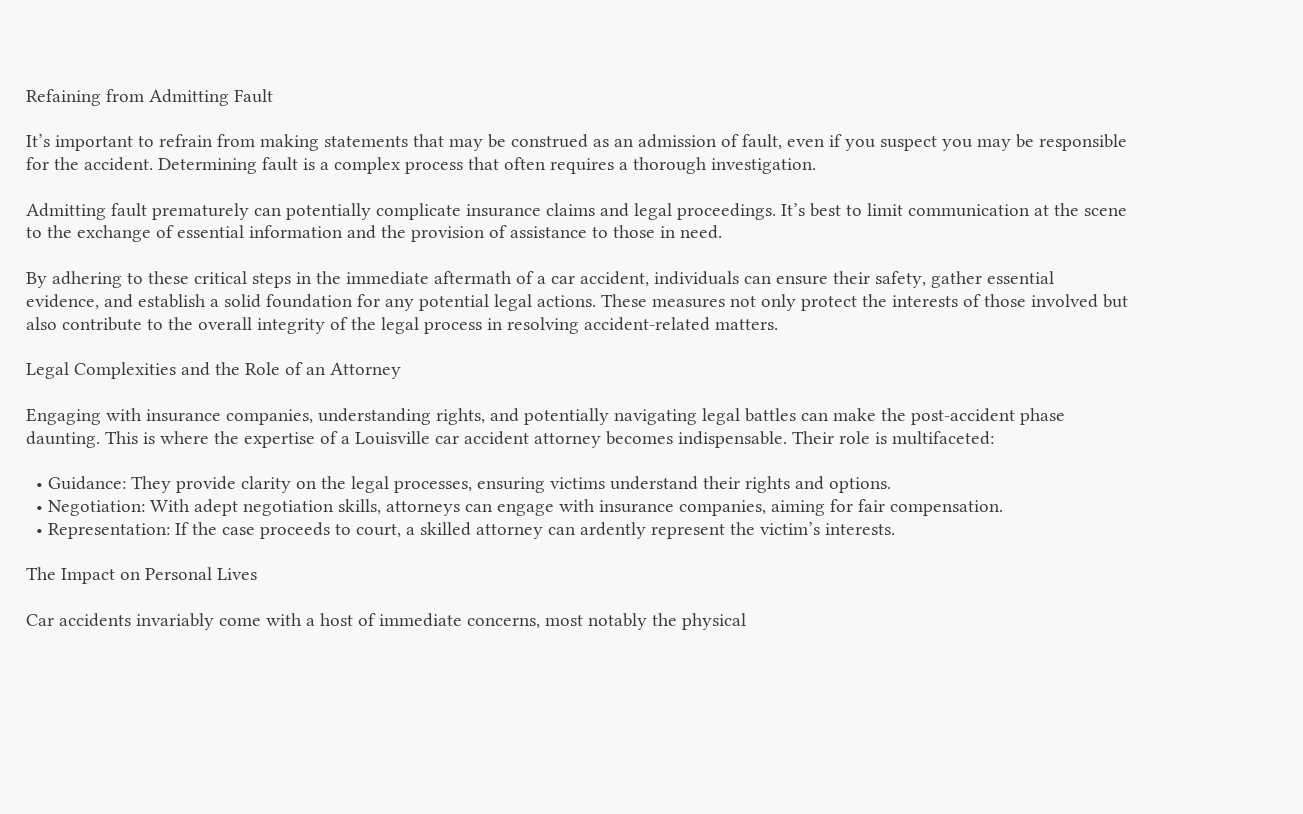Refaining from Admitting Fault

It’s important to refrain from making statements that may be construed as an admission of fault, even if you suspect you may be responsible for the accident. Determining fault is a complex process that often requires a thorough investigation.

Admitting fault prematurely can potentially complicate insurance claims and legal proceedings. It’s best to limit communication at the scene to the exchange of essential information and the provision of assistance to those in need.

By adhering to these critical steps in the immediate aftermath of a car accident, individuals can ensure their safety, gather essential evidence, and establish a solid foundation for any potential legal actions. These measures not only protect the interests of those involved but also contribute to the overall integrity of the legal process in resolving accident-related matters.

Legal Complexities and the Role of an Attorney

Engaging with insurance companies, understanding rights, and potentially navigating legal battles can make the post-accident phase daunting. This is where the expertise of a Louisville car accident attorney becomes indispensable. Their role is multifaceted:

  • Guidance: They provide clarity on the legal processes, ensuring victims understand their rights and options.
  • Negotiation: With adept negotiation skills, attorneys can engage with insurance companies, aiming for fair compensation.
  • Representation: If the case proceeds to court, a skilled attorney can ardently represent the victim’s interests.

The Impact on Personal Lives

Car accidents invariably come with a host of immediate concerns, most notably the physical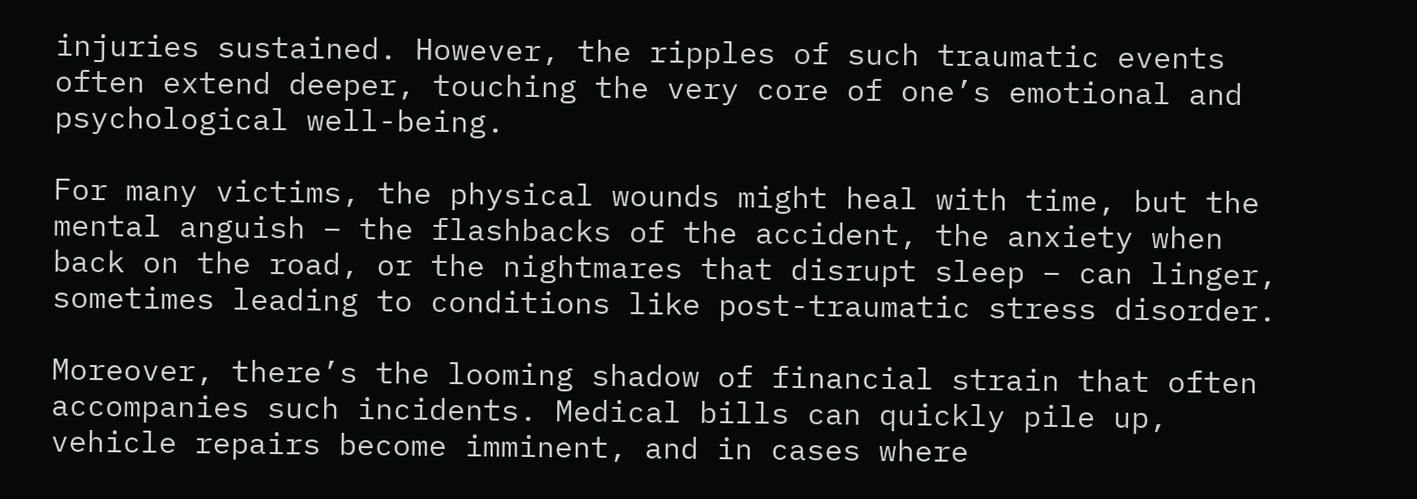injuries sustained. However, the ripples of such traumatic events often extend deeper, touching the very core of one’s emotional and psychological well-being.

For many victims, the physical wounds might heal with time, but the mental anguish – the flashbacks of the accident, the anxiety when back on the road, or the nightmares that disrupt sleep – can linger, sometimes leading to conditions like post-traumatic stress disorder.

Moreover, there’s the looming shadow of financial strain that often accompanies such incidents. Medical bills can quickly pile up, vehicle repairs become imminent, and in cases where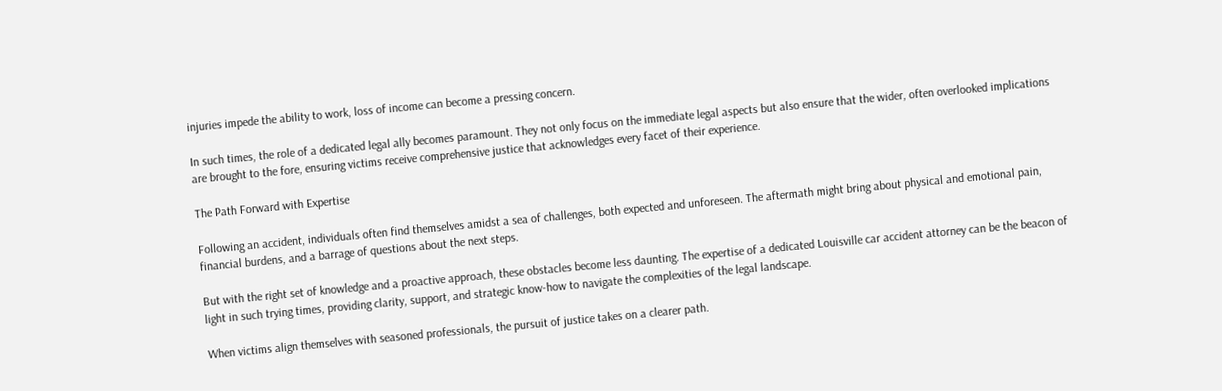injuries impede the ability to work, loss of income can become a pressing concern.

In such times, the role of a dedicated legal ally becomes paramount. They not only focus on the immediate legal aspects but also ensure that the wider, often overlooked implications are brought to the fore, ensuring victims receive comprehensive justice that acknowledges every facet of their experience.

The Path Forward with Expertise

Following an accident, individuals often find themselves amidst a sea of challenges, both expected and unforeseen. The aftermath might bring about physical and emotional pain, financial burdens, and a barrage of questions about the next steps.

But with the right set of knowledge and a proactive approach, these obstacles become less daunting. The expertise of a dedicated Louisville car accident attorney can be the beacon of light in such trying times, providing clarity, support, and strategic know-how to navigate the complexities of the legal landscape.

When victims align themselves with seasoned professionals, the pursuit of justice takes on a clearer path.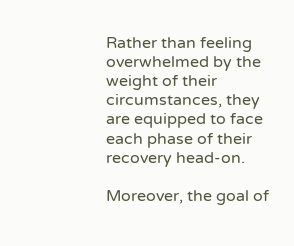Rather than feeling overwhelmed by the weight of their circumstances, they are equipped to face each phase of their recovery head-on.

Moreover, the goal of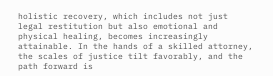holistic recovery, which includes not just legal restitution but also emotional and physical healing, becomes increasingly attainable. In the hands of a skilled attorney, the scales of justice tilt favorably, and the path forward is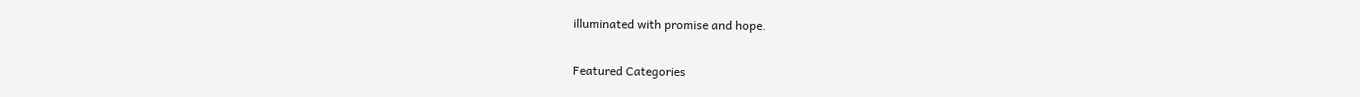illuminated with promise and hope.

Featured Categories